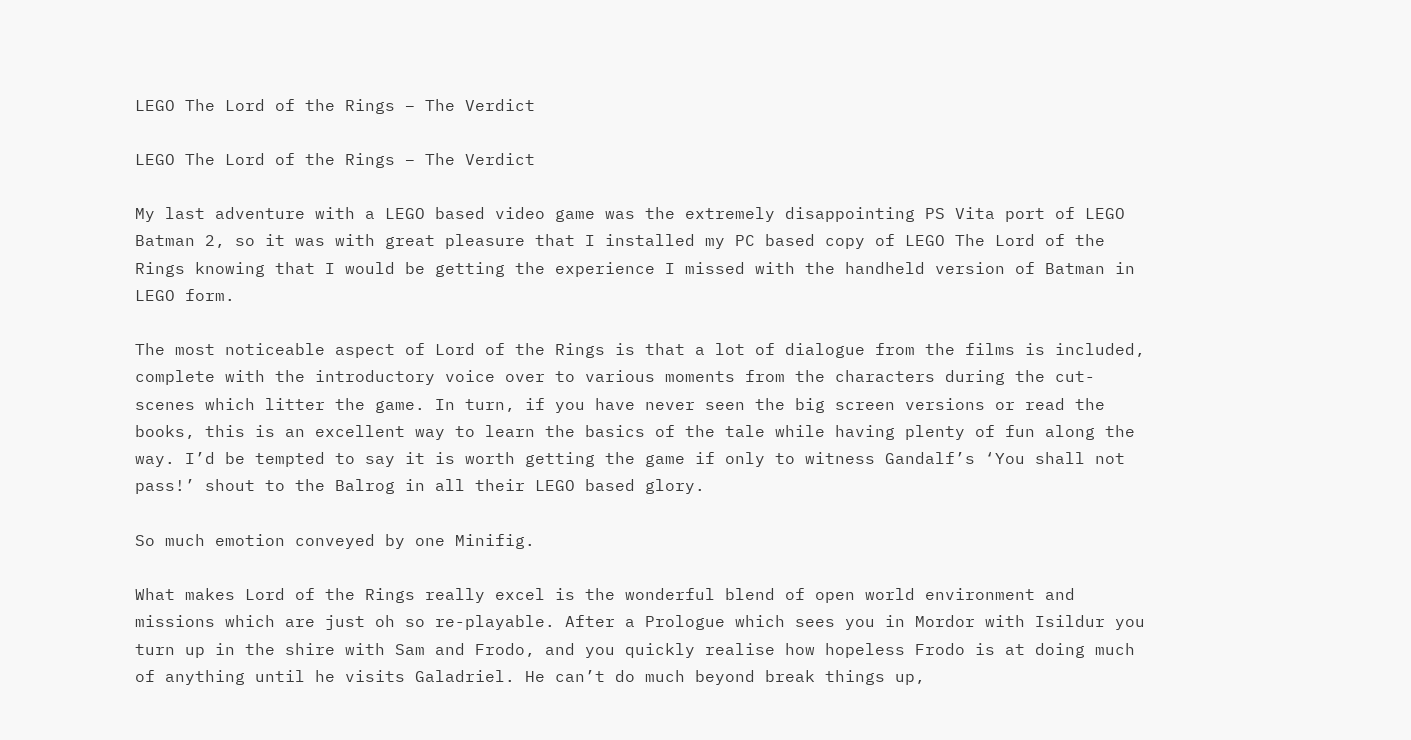LEGO The Lord of the Rings – The Verdict

LEGO The Lord of the Rings – The Verdict

My last adventure with a LEGO based video game was the extremely disappointing PS Vita port of LEGO Batman 2, so it was with great pleasure that I installed my PC based copy of LEGO The Lord of the Rings knowing that I would be getting the experience I missed with the handheld version of Batman in LEGO form.

The most noticeable aspect of Lord of the Rings is that a lot of dialogue from the films is included, complete with the introductory voice over to various moments from the characters during the cut-scenes which litter the game. In turn, if you have never seen the big screen versions or read the books, this is an excellent way to learn the basics of the tale while having plenty of fun along the way. I’d be tempted to say it is worth getting the game if only to witness Gandalf’s ‘You shall not pass!’ shout to the Balrog in all their LEGO based glory.

So much emotion conveyed by one Minifig.

What makes Lord of the Rings really excel is the wonderful blend of open world environment and missions which are just oh so re-playable. After a Prologue which sees you in Mordor with Isildur you turn up in the shire with Sam and Frodo, and you quickly realise how hopeless Frodo is at doing much of anything until he visits Galadriel. He can’t do much beyond break things up,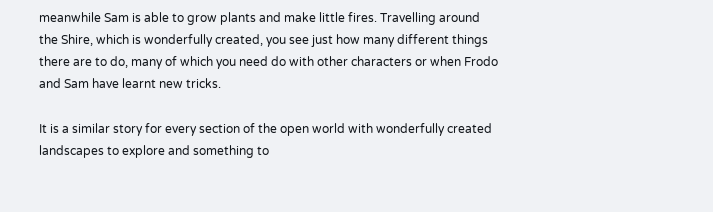meanwhile Sam is able to grow plants and make little fires. Travelling around the Shire, which is wonderfully created, you see just how many different things there are to do, many of which you need do with other characters or when Frodo and Sam have learnt new tricks.

It is a similar story for every section of the open world with wonderfully created landscapes to explore and something to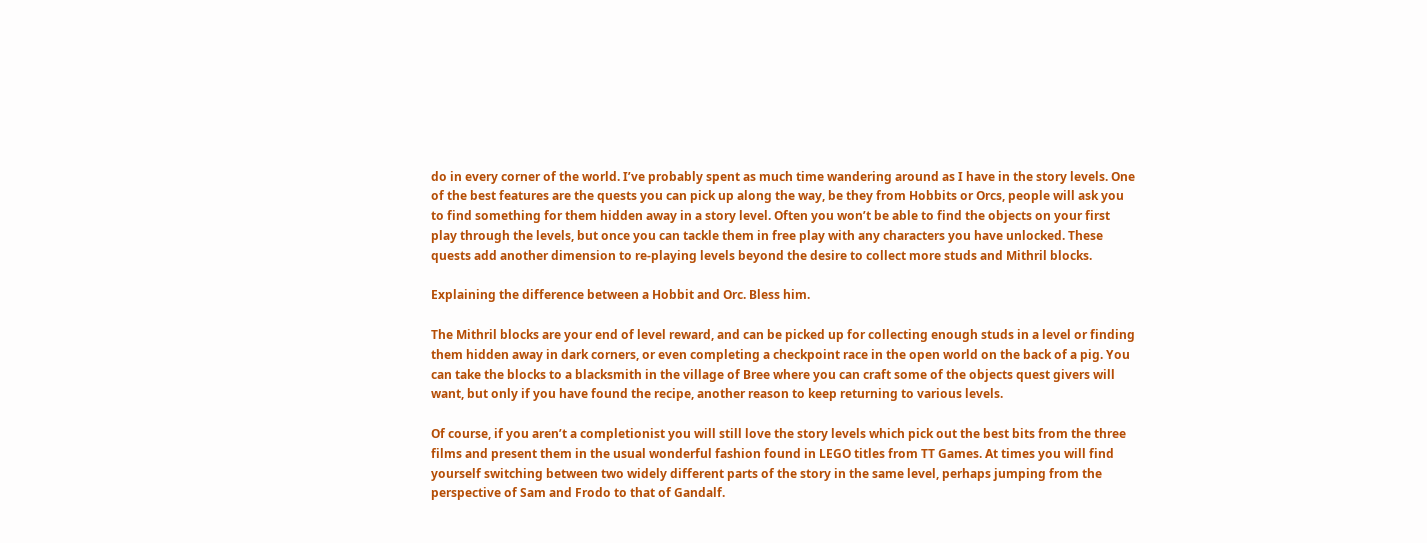do in every corner of the world. I’ve probably spent as much time wandering around as I have in the story levels. One of the best features are the quests you can pick up along the way, be they from Hobbits or Orcs, people will ask you to find something for them hidden away in a story level. Often you won’t be able to find the objects on your first play through the levels, but once you can tackle them in free play with any characters you have unlocked. These quests add another dimension to re-playing levels beyond the desire to collect more studs and Mithril blocks.

Explaining the difference between a Hobbit and Orc. Bless him.

The Mithril blocks are your end of level reward, and can be picked up for collecting enough studs in a level or finding them hidden away in dark corners, or even completing a checkpoint race in the open world on the back of a pig. You can take the blocks to a blacksmith in the village of Bree where you can craft some of the objects quest givers will want, but only if you have found the recipe, another reason to keep returning to various levels.

Of course, if you aren’t a completionist you will still love the story levels which pick out the best bits from the three films and present them in the usual wonderful fashion found in LEGO titles from TT Games. At times you will find yourself switching between two widely different parts of the story in the same level, perhaps jumping from the perspective of Sam and Frodo to that of Gandalf.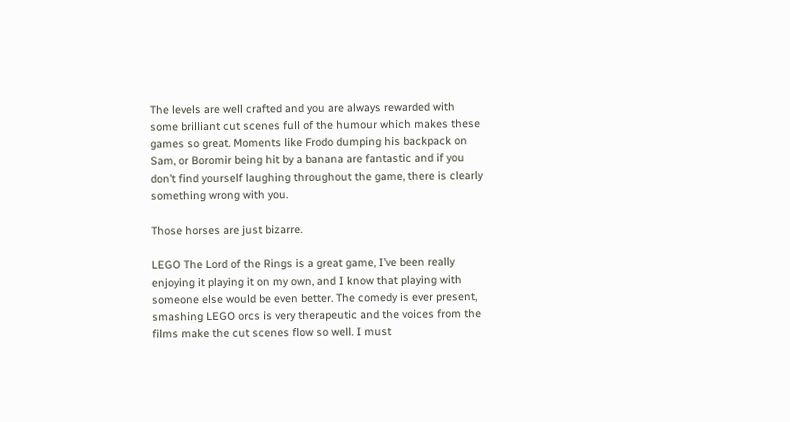The levels are well crafted and you are always rewarded with some brilliant cut scenes full of the humour which makes these games so great. Moments like Frodo dumping his backpack on Sam, or Boromir being hit by a banana are fantastic and if you don’t find yourself laughing throughout the game, there is clearly something wrong with you.

Those horses are just bizarre.

LEGO The Lord of the Rings is a great game, I’ve been really enjoying it playing it on my own, and I know that playing with someone else would be even better. The comedy is ever present, smashing LEGO orcs is very therapeutic and the voices from the films make the cut scenes flow so well. I must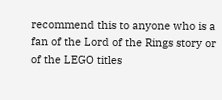recommend this to anyone who is a fan of the Lord of the Rings story or of the LEGO titles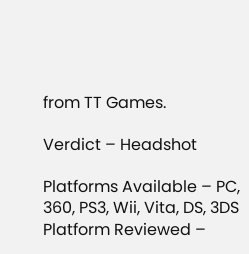from TT Games.

Verdict – Headshot

Platforms Available – PC, 360, PS3, Wii, Vita, DS, 3DS
Platform Reviewed –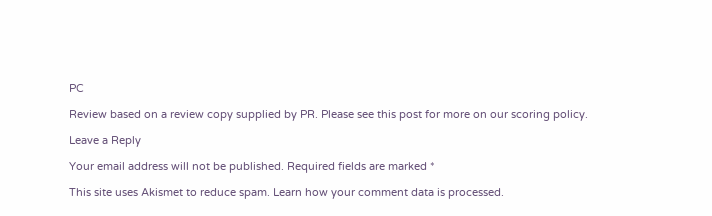PC

Review based on a review copy supplied by PR. Please see this post for more on our scoring policy.

Leave a Reply

Your email address will not be published. Required fields are marked *

This site uses Akismet to reduce spam. Learn how your comment data is processed.